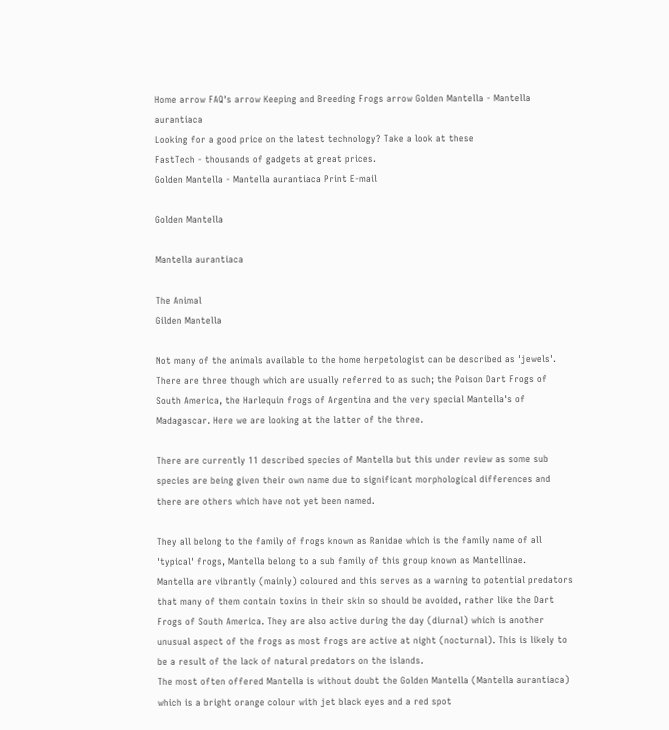Home arrow FAQ's arrow Keeping and Breeding Frogs arrow Golden Mantella - Mantella aurantiaca
Looking for a good price on the latest technology? Take a look at these
FastTech - thousands of gadgets at great prices.
Golden Mantella - Mantella aurantiaca Print E-mail

Golden Mantella

Mantella aurantiaca

The Animal
Gilden Mantella

Not many of the animals available to the home herpetologist can be described as 'jewels'. There are three though which are usually referred to as such; the Poison Dart Frogs of South America, the Harlequin frogs of Argentina and the very special Mantella's of Madagascar. Here we are looking at the latter of the three.

There are currently 11 described species of Mantella but this under review as some sub species are being given their own name due to significant morphological differences and there are others which have not yet been named.

They all belong to the family of frogs known as Ranidae which is the family name of all 'typical' frogs, Mantella belong to a sub family of this group known as Mantellinae.
Mantella are vibrantly (mainly) coloured and this serves as a warning to potential predators that many of them contain toxins in their skin so should be avoided, rather like the Dart Frogs of South America. They are also active during the day (diurnal) which is another unusual aspect of the frogs as most frogs are active at night (nocturnal). This is likely to be a result of the lack of natural predators on the islands.
The most often offered Mantella is without doubt the Golden Mantella (Mantella aurantiaca) which is a bright orange colour with jet black eyes and a red spot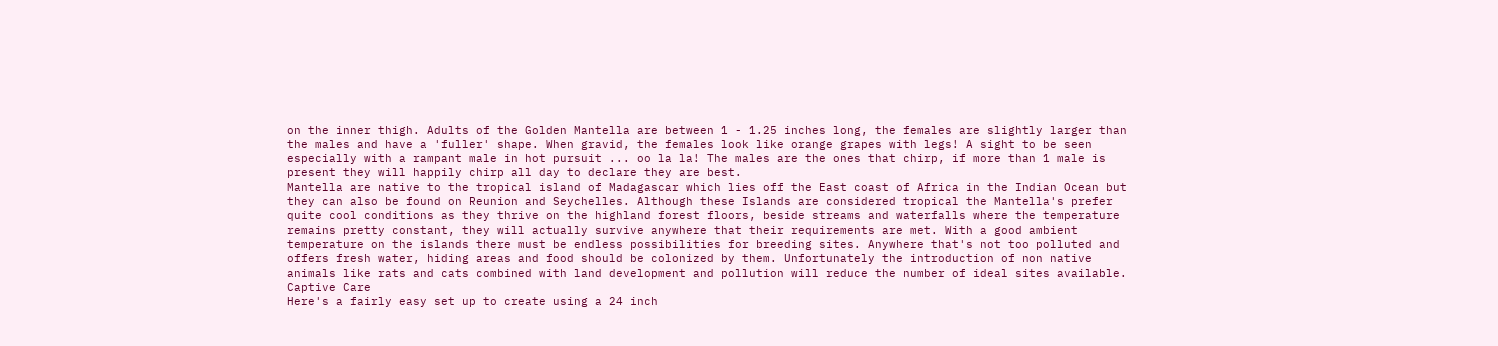on the inner thigh. Adults of the Golden Mantella are between 1 - 1.25 inches long, the females are slightly larger than the males and have a 'fuller' shape. When gravid, the females look like orange grapes with legs! A sight to be seen especially with a rampant male in hot pursuit ... oo la la! The males are the ones that chirp, if more than 1 male is present they will happily chirp all day to declare they are best.
Mantella are native to the tropical island of Madagascar which lies off the East coast of Africa in the Indian Ocean but they can also be found on Reunion and Seychelles. Although these Islands are considered tropical the Mantella's prefer quite cool conditions as they thrive on the highland forest floors, beside streams and waterfalls where the temperature remains pretty constant, they will actually survive anywhere that their requirements are met. With a good ambient temperature on the islands there must be endless possibilities for breeding sites. Anywhere that's not too polluted and offers fresh water, hiding areas and food should be colonized by them. Unfortunately the introduction of non native animals like rats and cats combined with land development and pollution will reduce the number of ideal sites available.
Captive Care
Here's a fairly easy set up to create using a 24 inch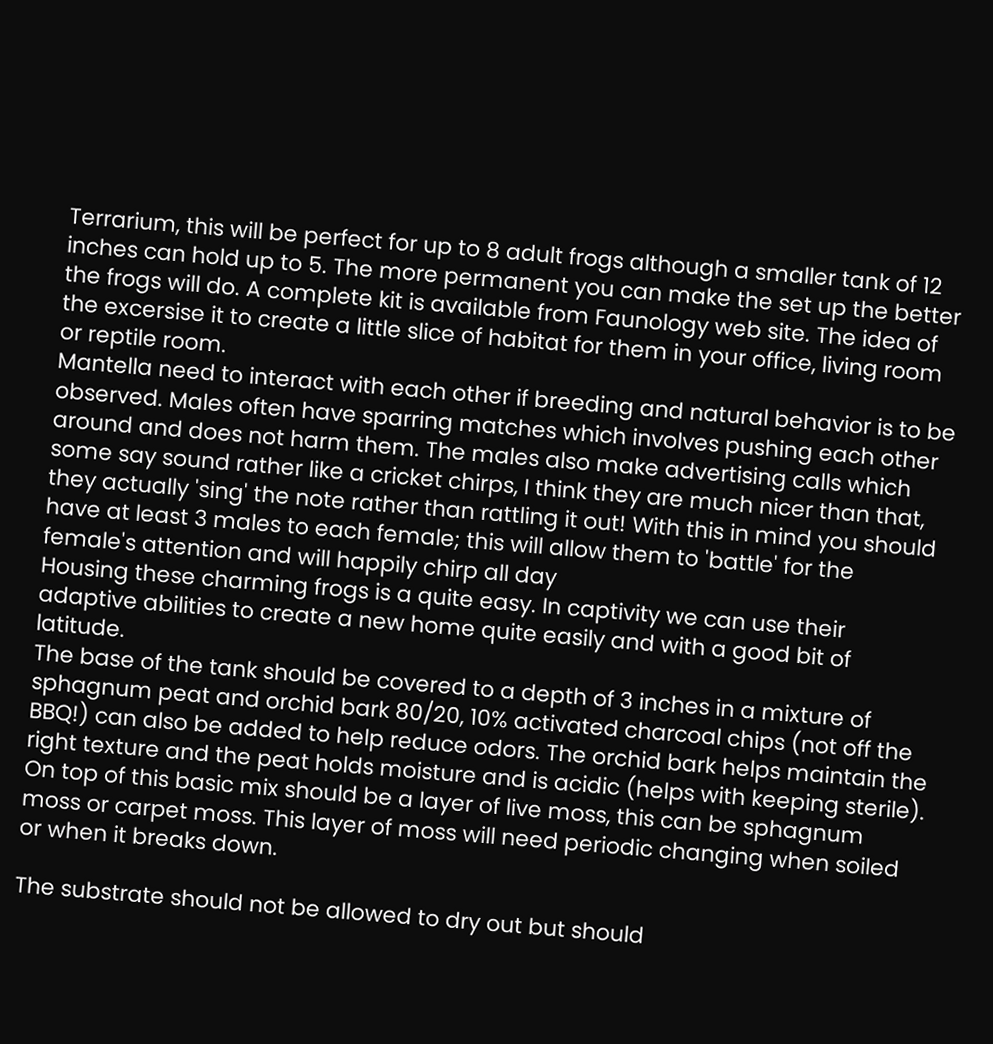Terrarium, this will be perfect for up to 8 adult frogs although a smaller tank of 12 inches can hold up to 5. The more permanent you can make the set up the better the frogs will do. A complete kit is available from Faunology web site. The idea of the excersise it to create a little slice of habitat for them in your office, living room or reptile room.
Mantella need to interact with each other if breeding and natural behavior is to be observed. Males often have sparring matches which involves pushing each other around and does not harm them. The males also make advertising calls which some say sound rather like a cricket chirps, I think they are much nicer than that, they actually 'sing' the note rather than rattling it out! With this in mind you should have at least 3 males to each female; this will allow them to 'battle' for the female's attention and will happily chirp all day
Housing these charming frogs is a quite easy. In captivity we can use their adaptive abilities to create a new home quite easily and with a good bit of latitude.
The base of the tank should be covered to a depth of 3 inches in a mixture of sphagnum peat and orchid bark 80/20, 10% activated charcoal chips (not off the BBQ!) can also be added to help reduce odors. The orchid bark helps maintain the right texture and the peat holds moisture and is acidic (helps with keeping sterile). On top of this basic mix should be a layer of live moss, this can be sphagnum moss or carpet moss. This layer of moss will need periodic changing when soiled or when it breaks down.

The substrate should not be allowed to dry out but should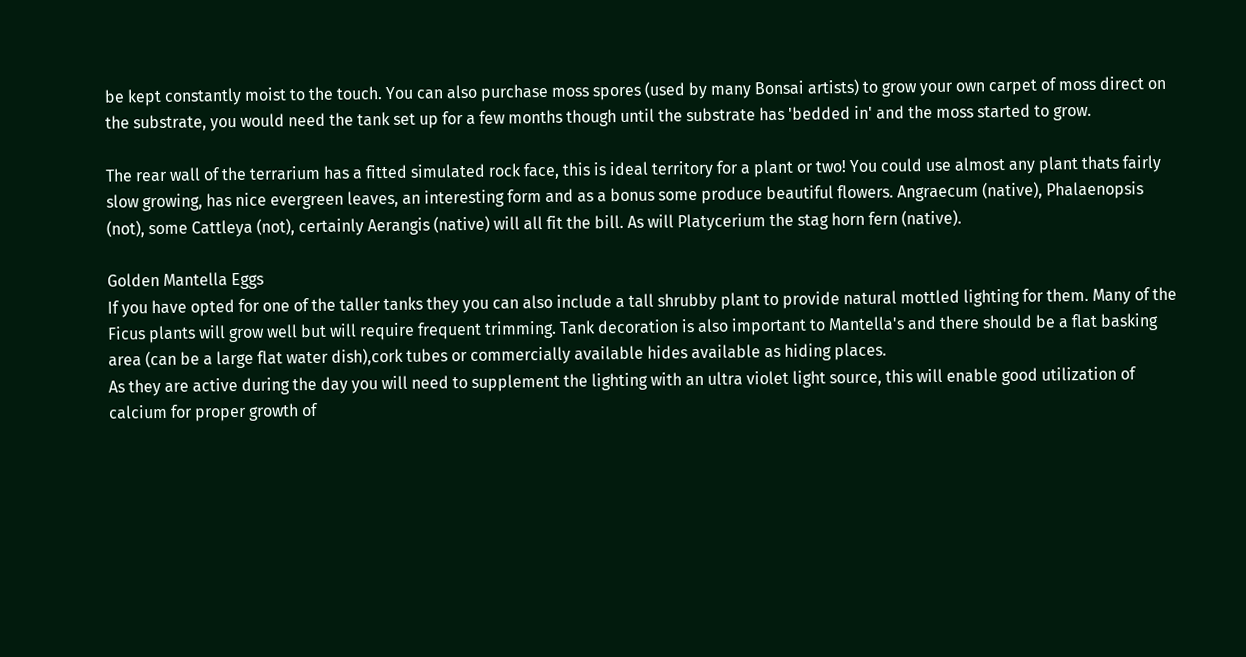be kept constantly moist to the touch. You can also purchase moss spores (used by many Bonsai artists) to grow your own carpet of moss direct on the substrate, you would need the tank set up for a few months though until the substrate has 'bedded in' and the moss started to grow.

The rear wall of the terrarium has a fitted simulated rock face, this is ideal territory for a plant or two! You could use almost any plant thats fairly slow growing, has nice evergreen leaves, an interesting form and as a bonus some produce beautiful flowers. Angraecum (native), Phalaenopsis (not), some Cattleya (not), certainly Aerangis (native) will all fit the bill. As will Platycerium the stag horn fern (native).

Golden Mantella Eggs
If you have opted for one of the taller tanks they you can also include a tall shrubby plant to provide natural mottled lighting for them. Many of the Ficus plants will grow well but will require frequent trimming. Tank decoration is also important to Mantella's and there should be a flat basking area (can be a large flat water dish),cork tubes or commercially available hides available as hiding places.
As they are active during the day you will need to supplement the lighting with an ultra violet light source, this will enable good utilization of calcium for proper growth of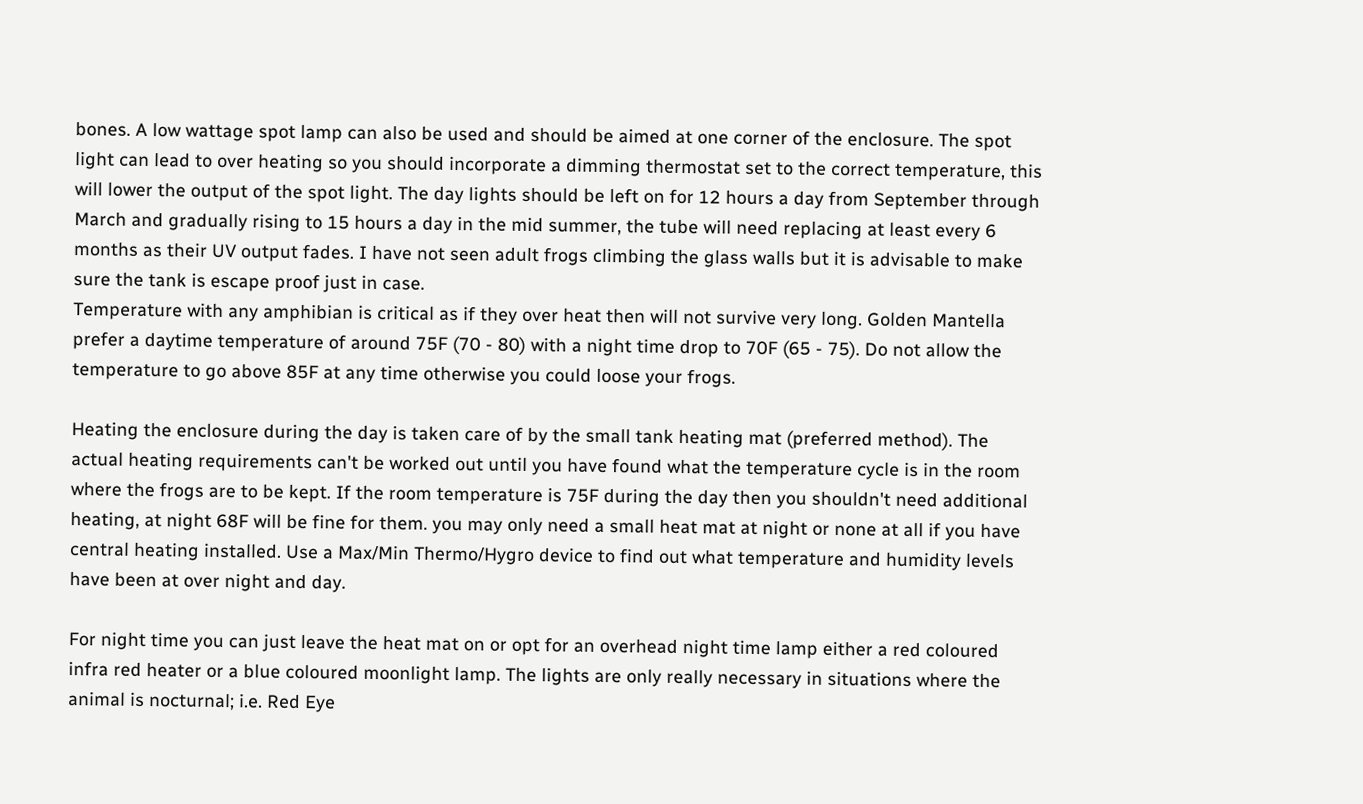bones. A low wattage spot lamp can also be used and should be aimed at one corner of the enclosure. The spot light can lead to over heating so you should incorporate a dimming thermostat set to the correct temperature, this will lower the output of the spot light. The day lights should be left on for 12 hours a day from September through March and gradually rising to 15 hours a day in the mid summer, the tube will need replacing at least every 6 months as their UV output fades. I have not seen adult frogs climbing the glass walls but it is advisable to make sure the tank is escape proof just in case.
Temperature with any amphibian is critical as if they over heat then will not survive very long. Golden Mantella prefer a daytime temperature of around 75F (70 - 80) with a night time drop to 70F (65 - 75). Do not allow the temperature to go above 85F at any time otherwise you could loose your frogs.

Heating the enclosure during the day is taken care of by the small tank heating mat (preferred method). The actual heating requirements can't be worked out until you have found what the temperature cycle is in the room where the frogs are to be kept. If the room temperature is 75F during the day then you shouldn't need additional heating, at night 68F will be fine for them. you may only need a small heat mat at night or none at all if you have central heating installed. Use a Max/Min Thermo/Hygro device to find out what temperature and humidity levels have been at over night and day.

For night time you can just leave the heat mat on or opt for an overhead night time lamp either a red coloured infra red heater or a blue coloured moonlight lamp. The lights are only really necessary in situations where the animal is nocturnal; i.e. Red Eye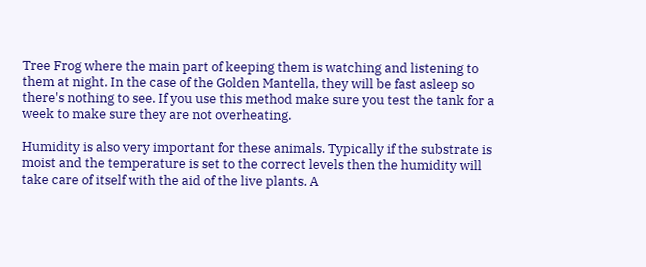Tree Frog where the main part of keeping them is watching and listening to them at night. In the case of the Golden Mantella, they will be fast asleep so there's nothing to see. If you use this method make sure you test the tank for a week to make sure they are not overheating.

Humidity is also very important for these animals. Typically if the substrate is moist and the temperature is set to the correct levels then the humidity will take care of itself with the aid of the live plants. A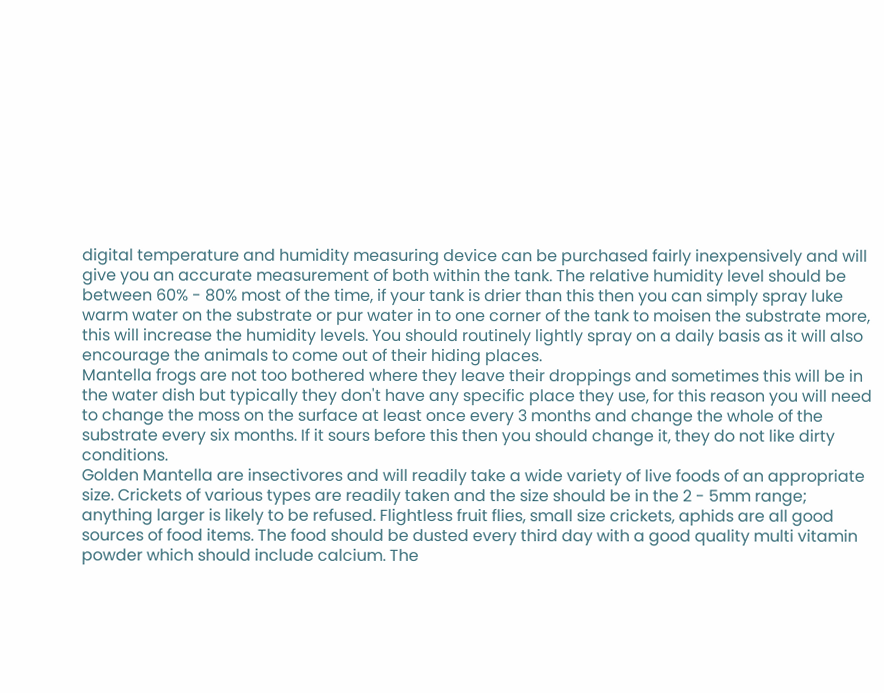digital temperature and humidity measuring device can be purchased fairly inexpensively and will give you an accurate measurement of both within the tank. The relative humidity level should be between 60% - 80% most of the time, if your tank is drier than this then you can simply spray luke warm water on the substrate or pur water in to one corner of the tank to moisen the substrate more, this will increase the humidity levels. You should routinely lightly spray on a daily basis as it will also encourage the animals to come out of their hiding places.
Mantella frogs are not too bothered where they leave their droppings and sometimes this will be in the water dish but typically they don't have any specific place they use, for this reason you will need to change the moss on the surface at least once every 3 months and change the whole of the substrate every six months. If it sours before this then you should change it, they do not like dirty conditions.
Golden Mantella are insectivores and will readily take a wide variety of live foods of an appropriate size. Crickets of various types are readily taken and the size should be in the 2 - 5mm range; anything larger is likely to be refused. Flightless fruit flies, small size crickets, aphids are all good sources of food items. The food should be dusted every third day with a good quality multi vitamin powder which should include calcium. The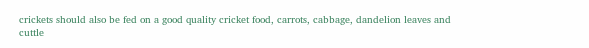crickets should also be fed on a good quality cricket food, carrots, cabbage, dandelion leaves and cuttle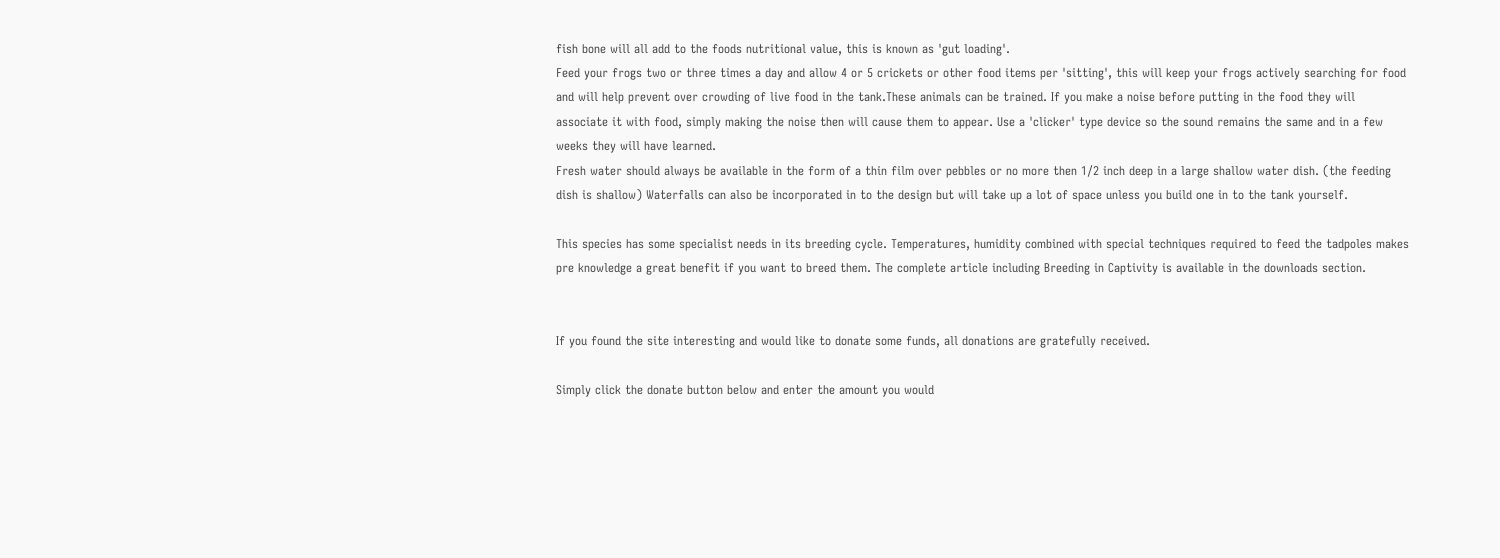fish bone will all add to the foods nutritional value, this is known as 'gut loading'.
Feed your frogs two or three times a day and allow 4 or 5 crickets or other food items per 'sitting', this will keep your frogs actively searching for food and will help prevent over crowding of live food in the tank.These animals can be trained. If you make a noise before putting in the food they will associate it with food, simply making the noise then will cause them to appear. Use a 'clicker' type device so the sound remains the same and in a few weeks they will have learned.
Fresh water should always be available in the form of a thin film over pebbles or no more then 1/2 inch deep in a large shallow water dish. (the feeding dish is shallow) Waterfalls can also be incorporated in to the design but will take up a lot of space unless you build one in to the tank yourself.

This species has some specialist needs in its breeding cycle. Temperatures, humidity combined with special techniques required to feed the tadpoles makes pre knowledge a great benefit if you want to breed them. The complete article including Breeding in Captivity is available in the downloads section.


If you found the site interesting and would like to donate some funds, all donations are gratefully received.

Simply click the donate button below and enter the amount you would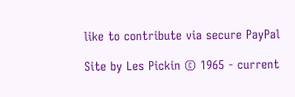like to contribute via secure PayPal

Site by Les Pickin © 1965 - current